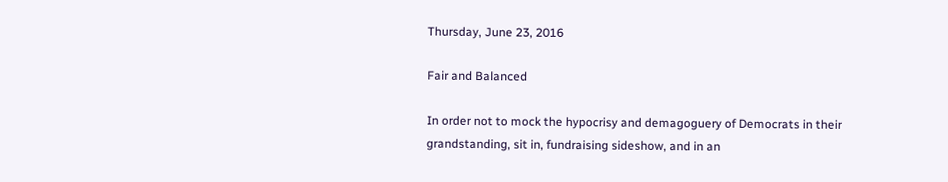Thursday, June 23, 2016

Fair and Balanced

In order not to mock the hypocrisy and demagoguery of Democrats in their grandstanding, sit in, fundraising sideshow, and in an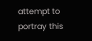attempt to portray this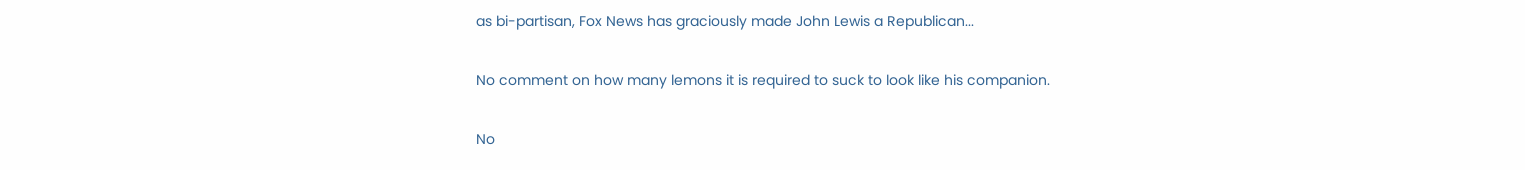as bi-partisan, Fox News has graciously made John Lewis a Republican...

No comment on how many lemons it is required to suck to look like his companion.

No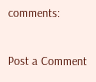comments:

Post a Comment